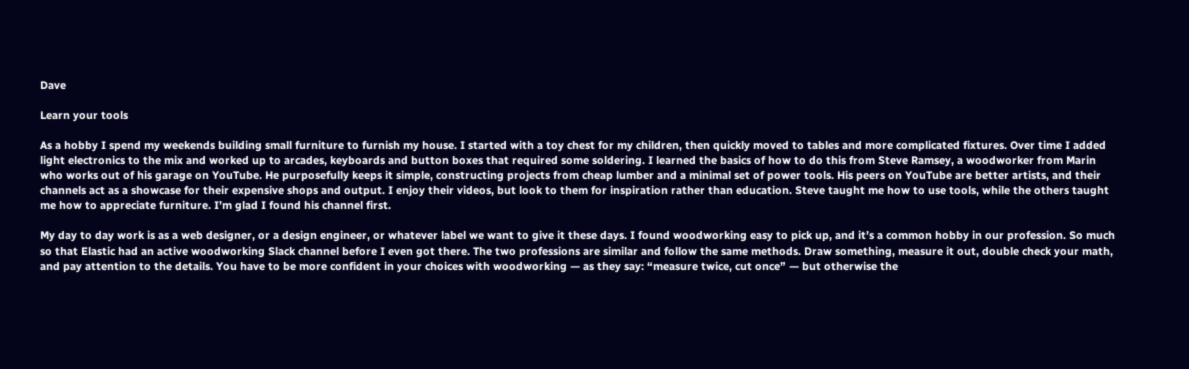Dave

Learn your tools

As a hobby I spend my weekends building small furniture to furnish my house. I started with a toy chest for my children, then quickly moved to tables and more complicated fixtures. Over time I added light electronics to the mix and worked up to arcades, keyboards and button boxes that required some soldering. I learned the basics of how to do this from Steve Ramsey, a woodworker from Marin who works out of his garage on YouTube. He purposefully keeps it simple, constructing projects from cheap lumber and a minimal set of power tools. His peers on YouTube are better artists, and their channels act as a showcase for their expensive shops and output. I enjoy their videos, but look to them for inspiration rather than education. Steve taught me how to use tools, while the others taught me how to appreciate furniture. I’m glad I found his channel first.

My day to day work is as a web designer, or a design engineer, or whatever label we want to give it these days. I found woodworking easy to pick up, and it’s a common hobby in our profession. So much so that Elastic had an active woodworking Slack channel before I even got there. The two professions are similar and follow the same methods. Draw something, measure it out, double check your math, and pay attention to the details. You have to be more confident in your choices with woodworking — as they say: “measure twice, cut once” — but otherwise the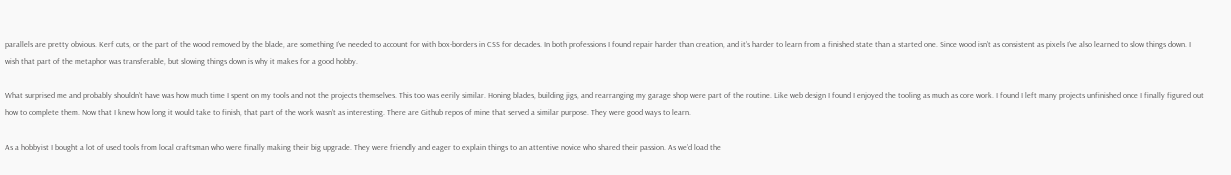parallels are pretty obvious. Kerf cuts, or the part of the wood removed by the blade, are something I’ve needed to account for with box-borders in CSS for decades. In both professions I found repair harder than creation, and it’s harder to learn from a finished state than a started one. Since wood isn’t as consistent as pixels I’ve also learned to slow things down. I wish that part of the metaphor was transferable, but slowing things down is why it makes for a good hobby.

What surprised me and probably shouldn’t have was how much time I spent on my tools and not the projects themselves. This too was eerily similar. Honing blades, building jigs, and rearranging my garage shop were part of the routine. Like web design I found I enjoyed the tooling as much as core work. I found I left many projects unfinished once I finally figured out how to complete them. Now that I knew how long it would take to finish, that part of the work wasn’t as interesting. There are Github repos of mine that served a similar purpose. They were good ways to learn.

As a hobbyist I bought a lot of used tools from local craftsman who were finally making their big upgrade. They were friendly and eager to explain things to an attentive novice who shared their passion. As we’d load the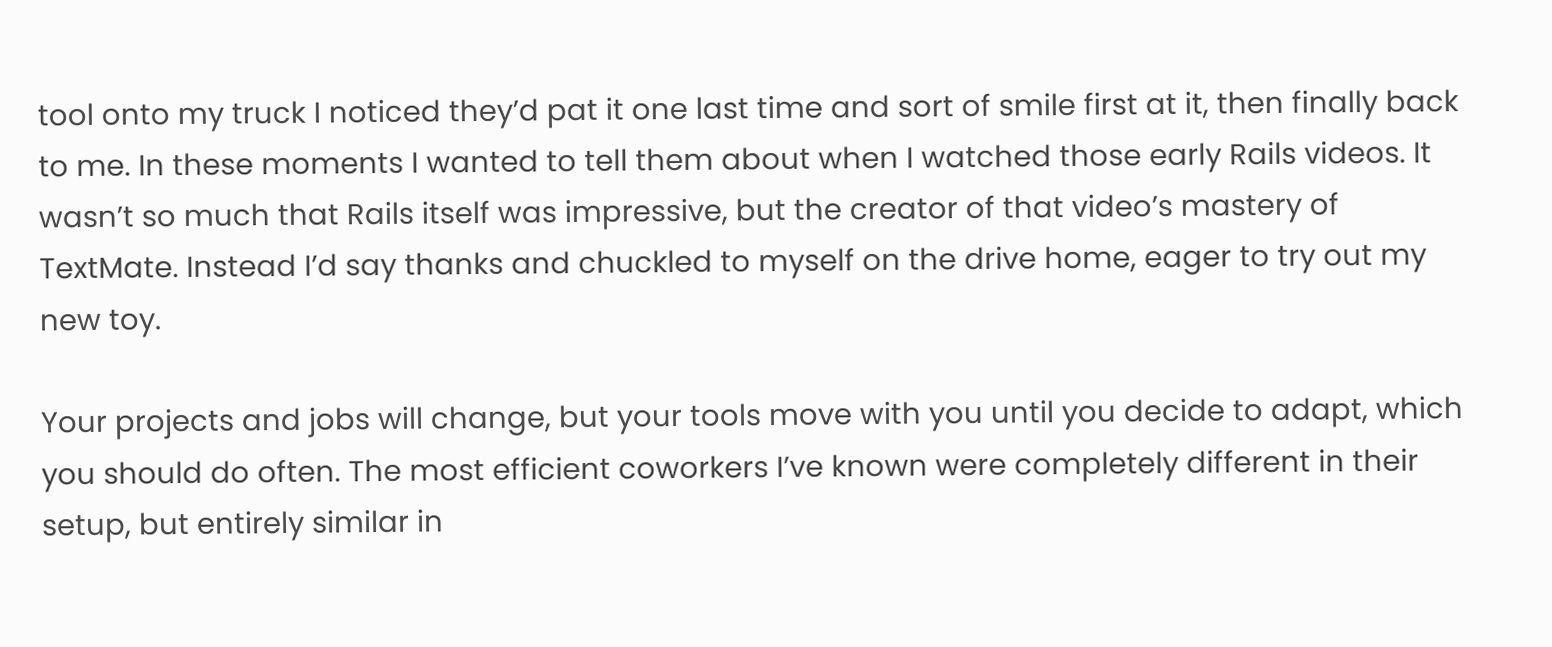tool onto my truck I noticed they’d pat it one last time and sort of smile first at it, then finally back to me. In these moments I wanted to tell them about when I watched those early Rails videos. It wasn’t so much that Rails itself was impressive, but the creator of that video’s mastery of TextMate. Instead I’d say thanks and chuckled to myself on the drive home, eager to try out my new toy.

Your projects and jobs will change, but your tools move with you until you decide to adapt, which you should do often. The most efficient coworkers I’ve known were completely different in their setup, but entirely similar in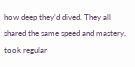how deep they’d dived. They all shared the same speed and mastery, took regular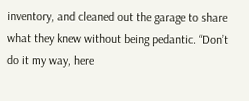inventory, and cleaned out the garage to share what they knew without being pedantic. “Don’t do it my way, here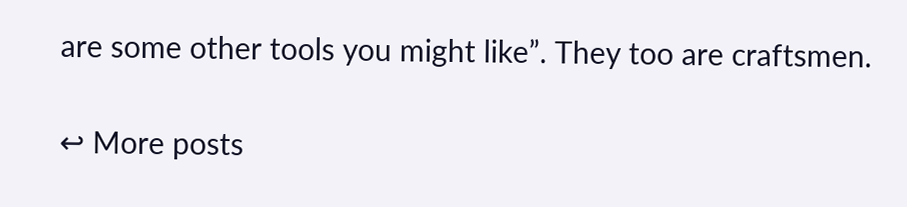are some other tools you might like”. They too are craftsmen.

↩ More posts